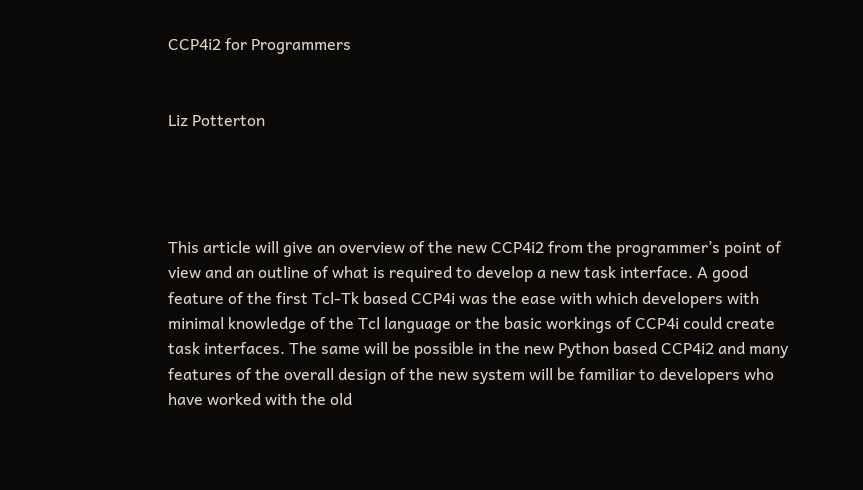CCP4i2 for Programmers


Liz Potterton




This article will give an overview of the new CCP4i2 from the programmer’s point of view and an outline of what is required to develop a new task interface. A good feature of the first Tcl-Tk based CCP4i was the ease with which developers with minimal knowledge of the Tcl language or the basic workings of CCP4i could create task interfaces. The same will be possible in the new Python based CCP4i2 and many features of the overall design of the new system will be familiar to developers who have worked with the old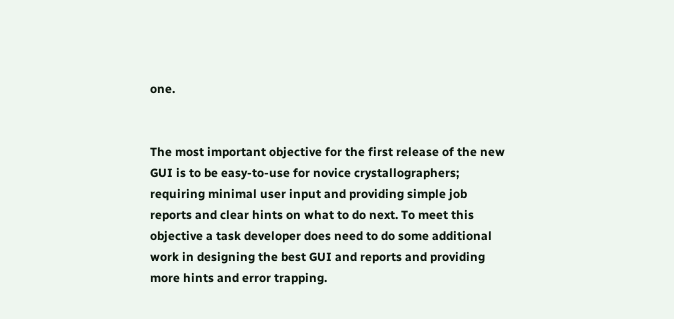one.


The most important objective for the first release of the new GUI is to be easy-to-use for novice crystallographers; requiring minimal user input and providing simple job reports and clear hints on what to do next. To meet this objective a task developer does need to do some additional work in designing the best GUI and reports and providing more hints and error trapping.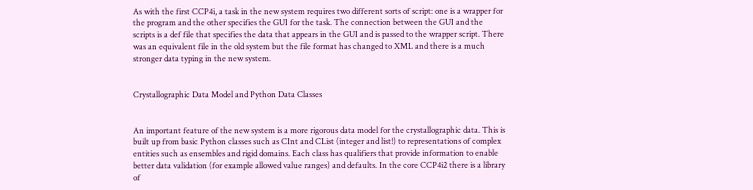As with the first CCP4i, a task in the new system requires two different sorts of script: one is a wrapper for the program and the other specifies the GUI for the task. The connection between the GUI and the scripts is a def file that specifies the data that appears in the GUI and is passed to the wrapper script. There was an equivalent file in the old system but the file format has changed to XML and there is a much stronger data typing in the new system.


Crystallographic Data Model and Python Data Classes


An important feature of the new system is a more rigorous data model for the crystallographic data. This is built up from basic Python classes such as CInt and CList (integer and list!) to representations of complex entities such as ensembles and rigid domains. Each class has qualifiers that provide information to enable better data validation (for example allowed value ranges) and defaults. In the core CCP4i2 there is a library of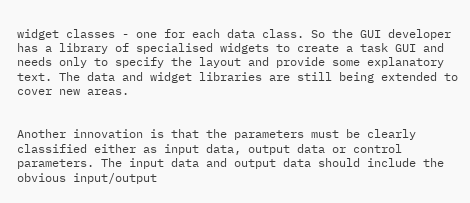widget classes - one for each data class. So the GUI developer has a library of specialised widgets to create a task GUI and needs only to specify the layout and provide some explanatory text. The data and widget libraries are still being extended to cover new areas.


Another innovation is that the parameters must be clearly classified either as input data, output data or control parameters. The input data and output data should include the obvious input/output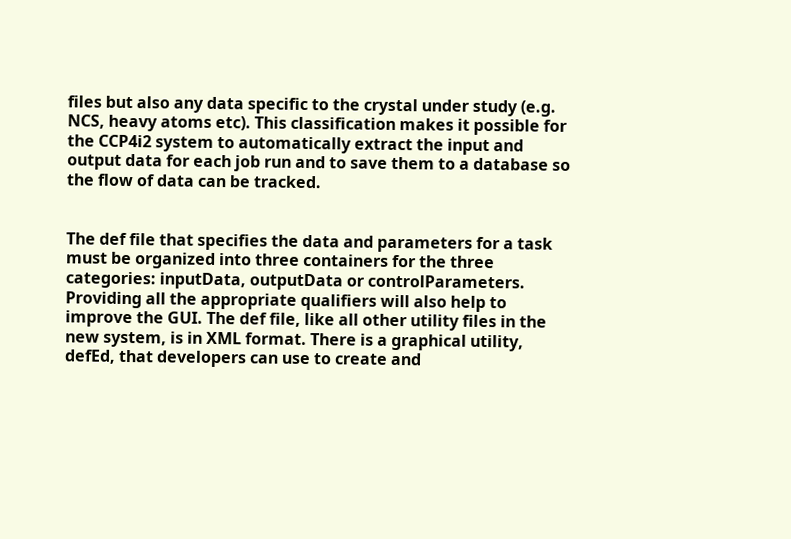files but also any data specific to the crystal under study (e.g. NCS, heavy atoms etc). This classification makes it possible for the CCP4i2 system to automatically extract the input and output data for each job run and to save them to a database so the flow of data can be tracked.


The def file that specifies the data and parameters for a task must be organized into three containers for the three categories: inputData, outputData or controlParameters. Providing all the appropriate qualifiers will also help to improve the GUI. The def file, like all other utility files in the new system, is in XML format. There is a graphical utility, defEd, that developers can use to create and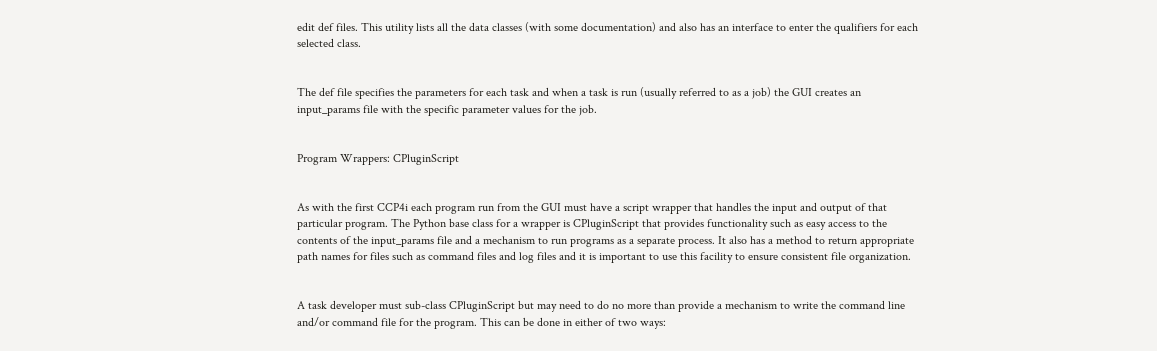edit def files. This utility lists all the data classes (with some documentation) and also has an interface to enter the qualifiers for each selected class.


The def file specifies the parameters for each task and when a task is run (usually referred to as a job) the GUI creates an input_params file with the specific parameter values for the job.


Program Wrappers: CPluginScript


As with the first CCP4i each program run from the GUI must have a script wrapper that handles the input and output of that particular program. The Python base class for a wrapper is CPluginScript that provides functionality such as easy access to the contents of the input_params file and a mechanism to run programs as a separate process. It also has a method to return appropriate path names for files such as command files and log files and it is important to use this facility to ensure consistent file organization.


A task developer must sub-class CPluginScript but may need to do no more than provide a mechanism to write the command line and/or command file for the program. This can be done in either of two ways: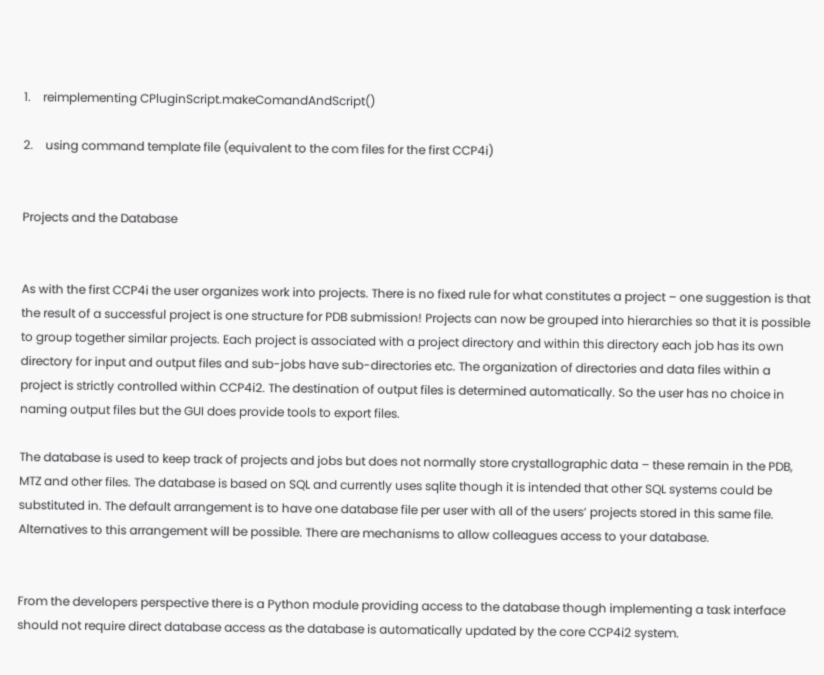1.    reimplementing CPluginScript.makeComandAndScript()

2.    using command template file (equivalent to the com files for the first CCP4i)


Projects and the Database


As with the first CCP4i the user organizes work into projects. There is no fixed rule for what constitutes a project – one suggestion is that the result of a successful project is one structure for PDB submission! Projects can now be grouped into hierarchies so that it is possible to group together similar projects. Each project is associated with a project directory and within this directory each job has its own directory for input and output files and sub-jobs have sub-directories etc. The organization of directories and data files within a project is strictly controlled within CCP4i2. The destination of output files is determined automatically. So the user has no choice in naming output files but the GUI does provide tools to export files.

The database is used to keep track of projects and jobs but does not normally store crystallographic data – these remain in the PDB, MTZ and other files. The database is based on SQL and currently uses sqlite though it is intended that other SQL systems could be substituted in. The default arrangement is to have one database file per user with all of the users’ projects stored in this same file. Alternatives to this arrangement will be possible. There are mechanisms to allow colleagues access to your database.


From the developers perspective there is a Python module providing access to the database though implementing a task interface should not require direct database access as the database is automatically updated by the core CCP4i2 system.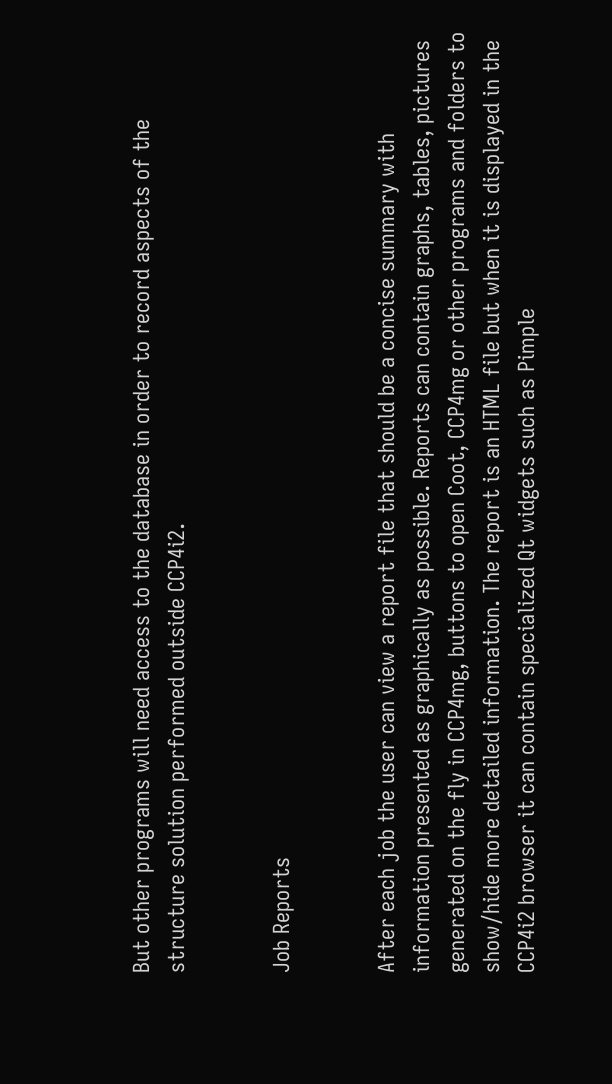But other programs will need access to the database in order to record aspects of the structure solution performed outside CCP4i2.


Job Reports


After each job the user can view a report file that should be a concise summary with information presented as graphically as possible. Reports can contain graphs, tables, pictures generated on the fly in CCP4mg, buttons to open Coot, CCP4mg or other programs and folders to show/hide more detailed information. The report is an HTML file but when it is displayed in the CCP4i2 browser it can contain specialized Qt widgets such as Pimple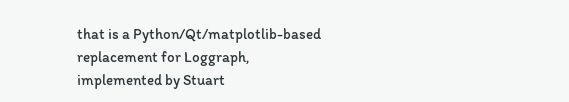that is a Python/Qt/matplotlib-based replacement for Loggraph, implemented by Stuart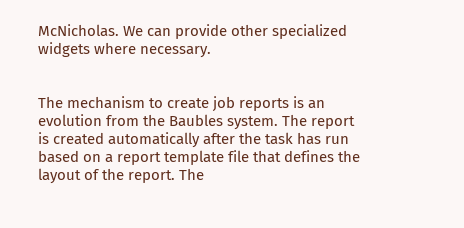McNicholas. We can provide other specialized widgets where necessary.


The mechanism to create job reports is an evolution from the Baubles system. The report is created automatically after the task has run based on a report template file that defines the layout of the report. The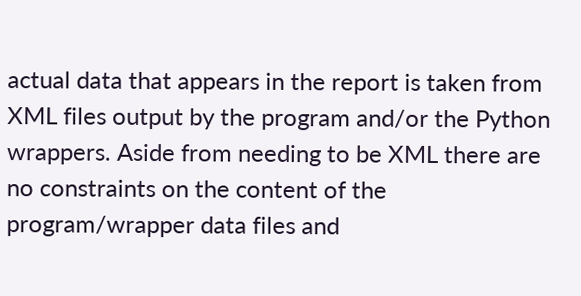actual data that appears in the report is taken from XML files output by the program and/or the Python wrappers. Aside from needing to be XML there are no constraints on the content of the program/wrapper data files and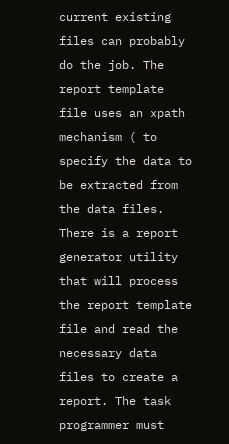current existing files can probably do the job. The report template file uses an xpath mechanism ( to specify the data to be extracted from the data files. There is a report generator utility that will process the report template file and read the necessary data files to create a report. The task programmer must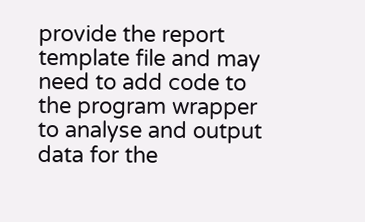provide the report template file and may need to add code to the program wrapper to analyse and output data for the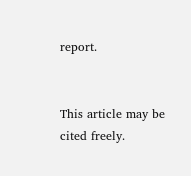report.


This article may be cited freely.